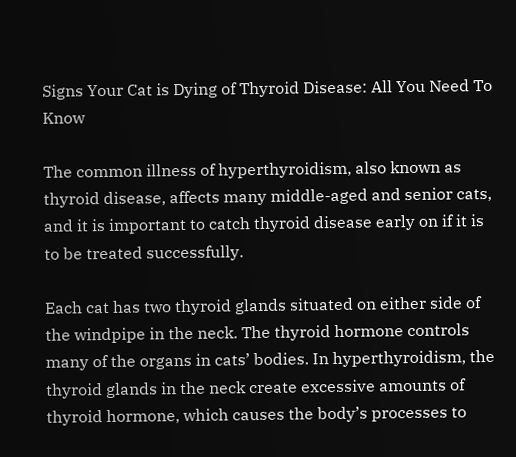Signs Your Cat is Dying of Thyroid Disease: All You Need To Know

The common illness of hyperthyroidism, also known as thyroid disease, affects many middle-aged and senior cats, and it is important to catch thyroid disease early on if it is to be treated successfully.

Each cat has two thyroid glands situated on either side of the windpipe in the neck. The thyroid hormone controls many of the organs in cats’ bodies. In hyperthyroidism, the thyroid glands in the neck create excessive amounts of thyroid hormone, which causes the body’s processes to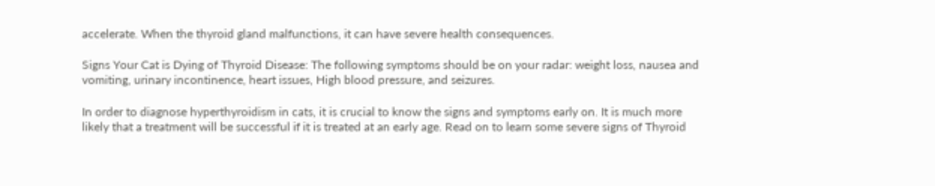accelerate. When the thyroid gland malfunctions, it can have severe health consequences.

Signs Your Cat is Dying of Thyroid Disease: The following symptoms should be on your radar: weight loss, nausea and vomiting, urinary incontinence, heart issues, High blood pressure, and seizures.

In order to diagnose hyperthyroidism in cats, it is crucial to know the signs and symptoms early on. It is much more likely that a treatment will be successful if it is treated at an early age. Read on to learn some severe signs of Thyroid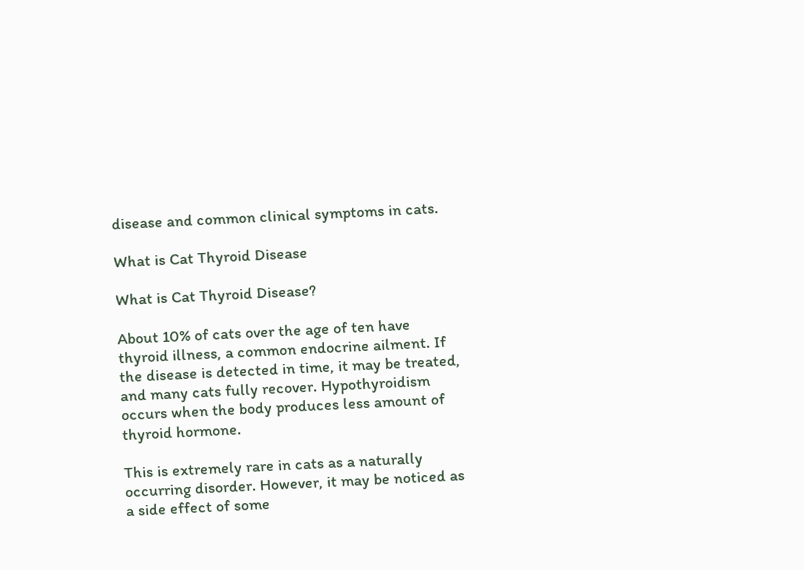disease and common clinical symptoms in cats.

What is Cat Thyroid Disease

What is Cat Thyroid Disease?

About 10% of cats over the age of ten have thyroid illness, a common endocrine ailment. If the disease is detected in time, it may be treated, and many cats fully recover. Hypothyroidism occurs when the body produces less amount of thyroid hormone.

This is extremely rare in cats as a naturally occurring disorder. However, it may be noticed as a side effect of some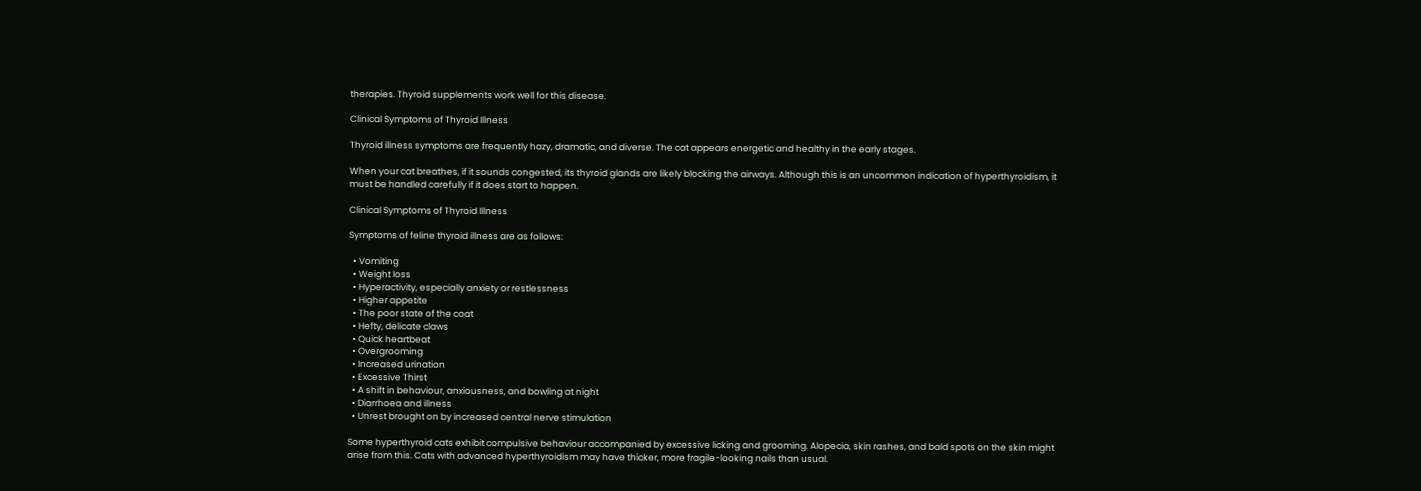therapies. Thyroid supplements work well for this disease.

Clinical Symptoms of Thyroid Illness

Thyroid illness symptoms are frequently hazy, dramatic, and diverse. The cat appears energetic and healthy in the early stages.

When your cat breathes, if it sounds congested, its thyroid glands are likely blocking the airways. Although this is an uncommon indication of hyperthyroidism, it must be handled carefully if it does start to happen.

Clinical Symptoms of Thyroid Illness

Symptoms of feline thyroid illness are as follows:

  • Vomiting
  • Weight loss
  • Hyperactivity, especially anxiety or restlessness
  • Higher appetite
  • The poor state of the coat
  • Hefty, delicate claws
  • Quick heartbeat
  • Overgrooming
  • Increased urination
  • Excessive Thirst
  • A shift in behaviour, anxiousness, and bowling at night
  • Diarrhoea and illness
  • Unrest brought on by increased central nerve stimulation

Some hyperthyroid cats exhibit compulsive behaviour accompanied by excessive licking and grooming. Alopecia, skin rashes, and bald spots on the skin might arise from this. Cats with advanced hyperthyroidism may have thicker, more fragile-looking nails than usual.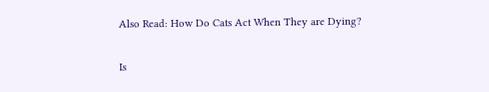Also Read: How Do Cats Act When They are Dying?

Is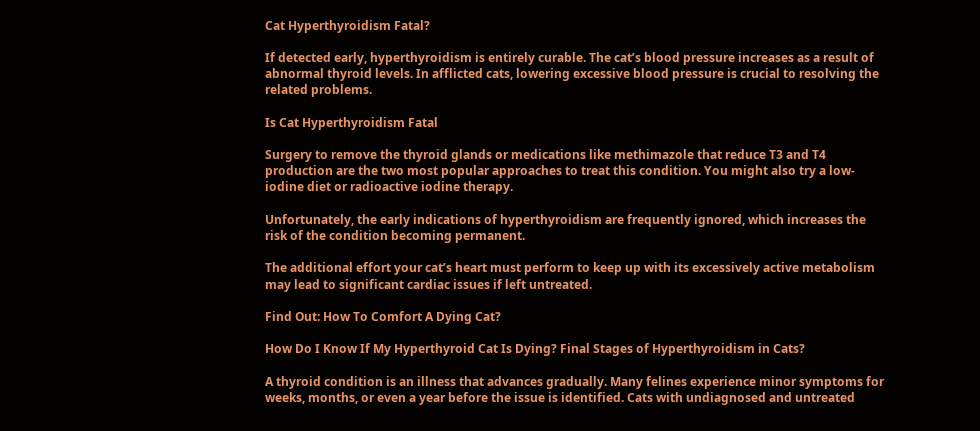Cat Hyperthyroidism Fatal?

If detected early, hyperthyroidism is entirely curable. The cat’s blood pressure increases as a result of abnormal thyroid levels. In afflicted cats, lowering excessive blood pressure is crucial to resolving the related problems.

Is Cat Hyperthyroidism Fatal

Surgery to remove the thyroid glands or medications like methimazole that reduce T3 and T4 production are the two most popular approaches to treat this condition. You might also try a low-iodine diet or radioactive iodine therapy.

Unfortunately, the early indications of hyperthyroidism are frequently ignored, which increases the risk of the condition becoming permanent.

The additional effort your cat’s heart must perform to keep up with its excessively active metabolism may lead to significant cardiac issues if left untreated.

Find Out: How To Comfort A Dying Cat?

How Do I Know If My Hyperthyroid Cat Is Dying? Final Stages of Hyperthyroidism in Cats?

A thyroid condition is an illness that advances gradually. Many felines experience minor symptoms for weeks, months, or even a year before the issue is identified. Cats with undiagnosed and untreated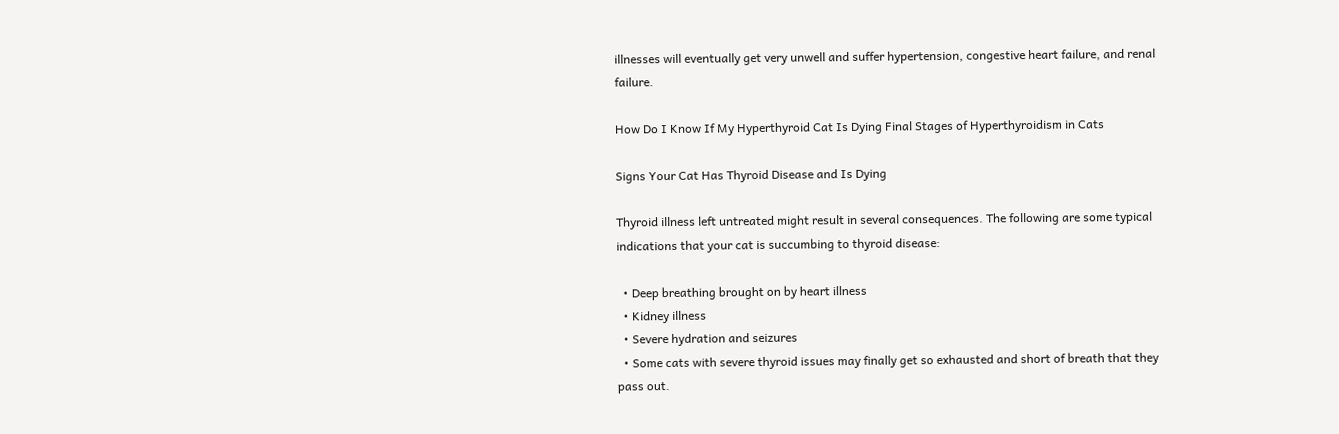illnesses will eventually get very unwell and suffer hypertension, congestive heart failure, and renal failure.

How Do I Know If My Hyperthyroid Cat Is Dying Final Stages of Hyperthyroidism in Cats

Signs Your Cat Has Thyroid Disease and Is Dying

Thyroid illness left untreated might result in several consequences. The following are some typical indications that your cat is succumbing to thyroid disease:

  • Deep breathing brought on by heart illness
  • Kidney illness
  • Severe hydration and seizures
  • Some cats with severe thyroid issues may finally get so exhausted and short of breath that they pass out.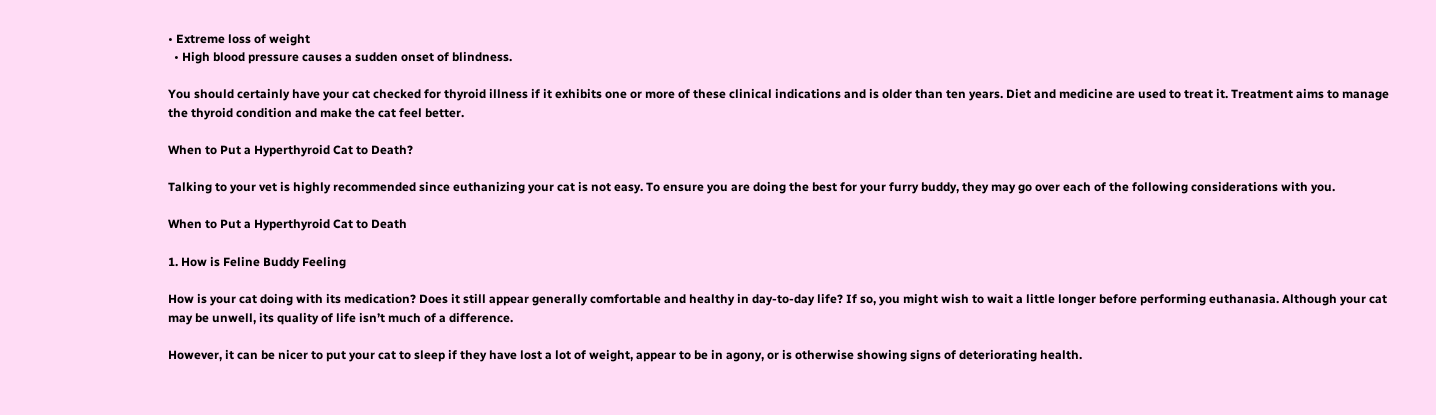• Extreme loss of weight
  • High blood pressure causes a sudden onset of blindness.

You should certainly have your cat checked for thyroid illness if it exhibits one or more of these clinical indications and is older than ten years. Diet and medicine are used to treat it. Treatment aims to manage the thyroid condition and make the cat feel better.

When to Put a Hyperthyroid Cat to Death?

Talking to your vet is highly recommended since euthanizing your cat is not easy. To ensure you are doing the best for your furry buddy, they may go over each of the following considerations with you.

When to Put a Hyperthyroid Cat to Death

1. How is Feline Buddy Feeling

How is your cat doing with its medication? Does it still appear generally comfortable and healthy in day-to-day life? If so, you might wish to wait a little longer before performing euthanasia. Although your cat may be unwell, its quality of life isn’t much of a difference.

However, it can be nicer to put your cat to sleep if they have lost a lot of weight, appear to be in agony, or is otherwise showing signs of deteriorating health.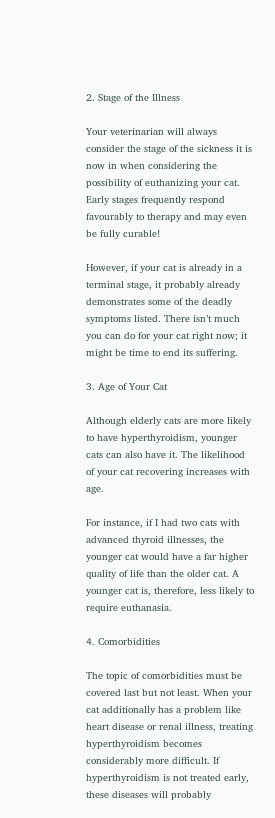2. Stage of the Illness

Your veterinarian will always consider the stage of the sickness it is now in when considering the possibility of euthanizing your cat. Early stages frequently respond favourably to therapy and may even be fully curable!

However, if your cat is already in a terminal stage, it probably already demonstrates some of the deadly symptoms listed. There isn’t much you can do for your cat right now; it might be time to end its suffering.

3. Age of Your Cat

Although elderly cats are more likely to have hyperthyroidism, younger cats can also have it. The likelihood of your cat recovering increases with age.

For instance, if I had two cats with advanced thyroid illnesses, the younger cat would have a far higher quality of life than the older cat. A younger cat is, therefore, less likely to require euthanasia.

4. Comorbidities

The topic of comorbidities must be covered last but not least. When your cat additionally has a problem like heart disease or renal illness, treating hyperthyroidism becomes considerably more difficult. If hyperthyroidism is not treated early, these diseases will probably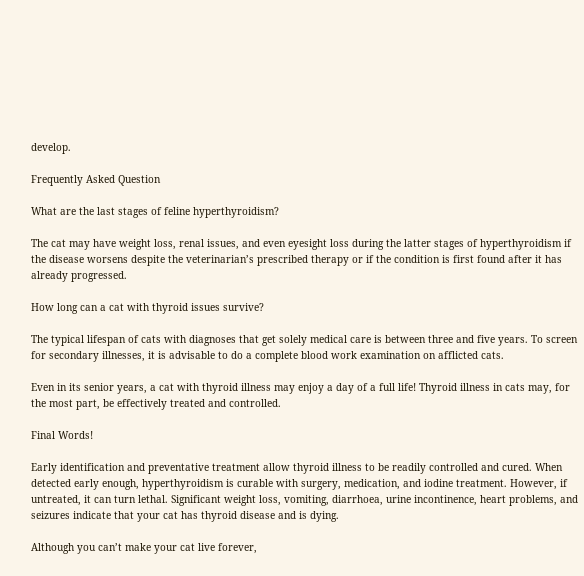develop.

Frequently Asked Question

What are the last stages of feline hyperthyroidism?

The cat may have weight loss, renal issues, and even eyesight loss during the latter stages of hyperthyroidism if the disease worsens despite the veterinarian’s prescribed therapy or if the condition is first found after it has already progressed.

How long can a cat with thyroid issues survive?

The typical lifespan of cats with diagnoses that get solely medical care is between three and five years. To screen for secondary illnesses, it is advisable to do a complete blood work examination on afflicted cats.

Even in its senior years, a cat with thyroid illness may enjoy a day of a full life! Thyroid illness in cats may, for the most part, be effectively treated and controlled.

Final Words!

Early identification and preventative treatment allow thyroid illness to be readily controlled and cured. When detected early enough, hyperthyroidism is curable with surgery, medication, and iodine treatment. However, if untreated, it can turn lethal. Significant weight loss, vomiting, diarrhoea, urine incontinence, heart problems, and seizures indicate that your cat has thyroid disease and is dying.

Although you can’t make your cat live forever,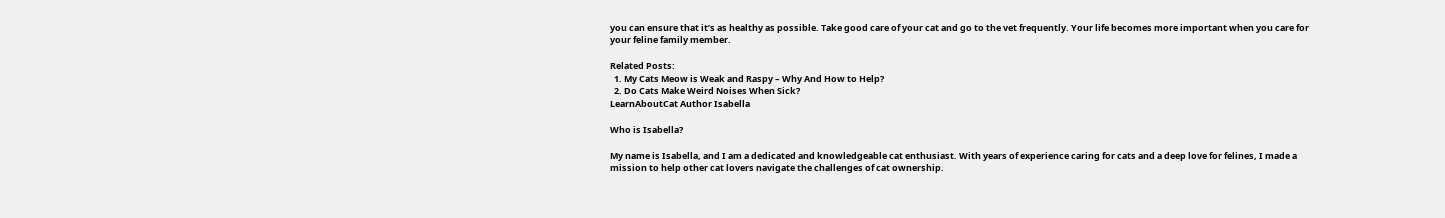you can ensure that it’s as healthy as possible. Take good care of your cat and go to the vet frequently. Your life becomes more important when you care for your feline family member.

Related Posts:
  1. My Cats Meow is Weak and Raspy – Why And How to Help?
  2. Do Cats Make Weird Noises When Sick?
LearnAboutCat Author Isabella

Who is Isabella?

My name is Isabella, and I am a dedicated and knowledgeable cat enthusiast. With years of experience caring for cats and a deep love for felines, I made a mission to help other cat lovers navigate the challenges of cat ownership.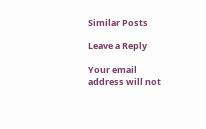Similar Posts

Leave a Reply

Your email address will not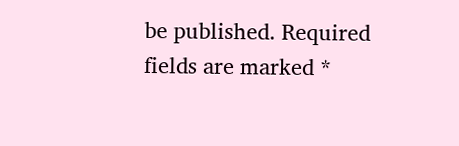be published. Required fields are marked *